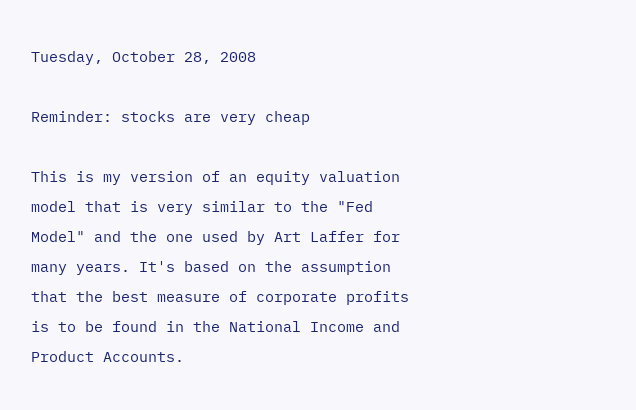Tuesday, October 28, 2008

Reminder: stocks are very cheap

This is my version of an equity valuation model that is very similar to the "Fed Model" and the one used by Art Laffer for many years. It's based on the assumption that the best measure of corporate profits is to be found in the National Income and Product Accounts.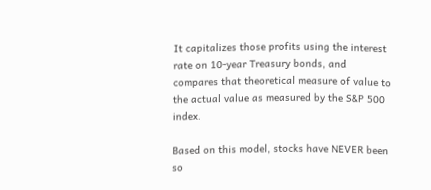It capitalizes those profits using the interest rate on 10-year Treasury bonds, and compares that theoretical measure of value to the actual value as measured by the S&P 500 index.

Based on this model, stocks have NEVER been so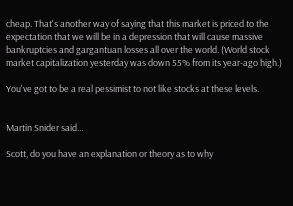cheap. That's another way of saying that this market is priced to the expectation that we will be in a depression that will cause massive bankruptcies and gargantuan losses all over the world. (World stock market capitalization yesterday was down 55% from its year-ago high.)

You've got to be a real pessimist to not like stocks at these levels.


Martin Snider said...

Scott, do you have an explanation or theory as to why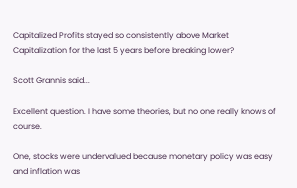Capitalized Profits stayed so consistently above Market Capitalization for the last 5 years before breaking lower?

Scott Grannis said...

Excellent question. I have some theories, but no one really knows of course.

One, stocks were undervalued because monetary policy was easy and inflation was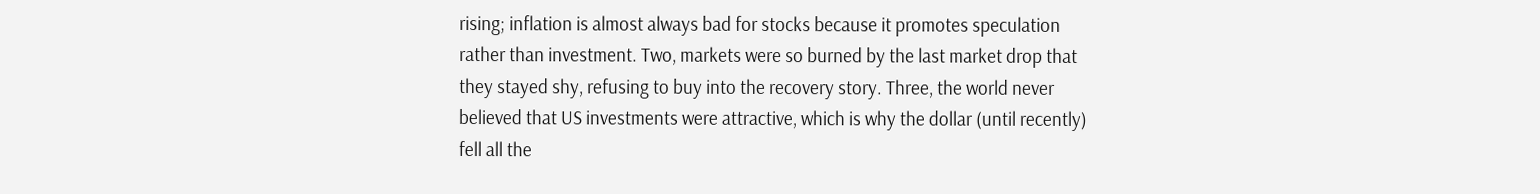rising; inflation is almost always bad for stocks because it promotes speculation rather than investment. Two, markets were so burned by the last market drop that they stayed shy, refusing to buy into the recovery story. Three, the world never believed that US investments were attractive, which is why the dollar (until recently) fell all the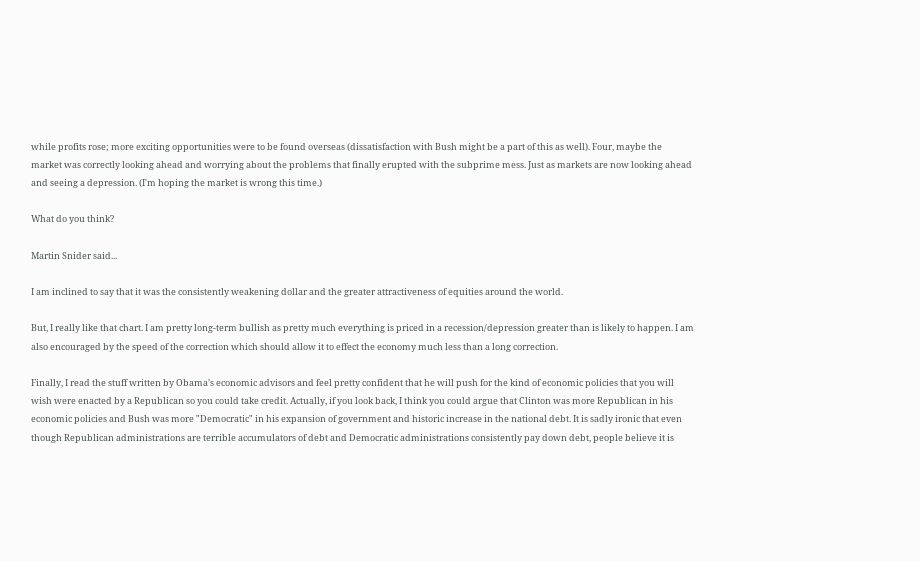while profits rose; more exciting opportunities were to be found overseas (dissatisfaction with Bush might be a part of this as well). Four, maybe the market was correctly looking ahead and worrying about the problems that finally erupted with the subprime mess. Just as markets are now looking ahead and seeing a depression. (I'm hoping the market is wrong this time.)

What do you think?

Martin Snider said...

I am inclined to say that it was the consistently weakening dollar and the greater attractiveness of equities around the world.

But, I really like that chart. I am pretty long-term bullish as pretty much everything is priced in a recession/depression greater than is likely to happen. I am also encouraged by the speed of the correction which should allow it to effect the economy much less than a long correction.

Finally, I read the stuff written by Obama's economic advisors and feel pretty confident that he will push for the kind of economic policies that you will wish were enacted by a Republican so you could take credit. Actually, if you look back, I think you could argue that Clinton was more Republican in his economic policies and Bush was more "Democratic" in his expansion of government and historic increase in the national debt. It is sadly ironic that even though Republican administrations are terrible accumulators of debt and Democratic administrations consistently pay down debt, people believe it is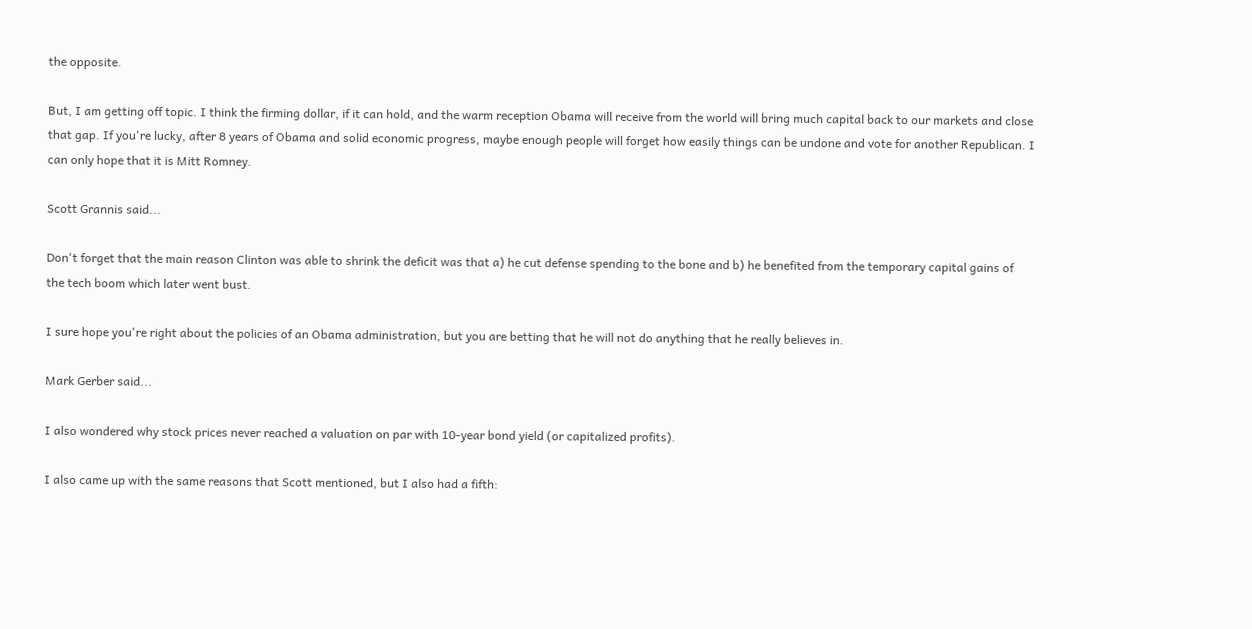the opposite.

But, I am getting off topic. I think the firming dollar, if it can hold, and the warm reception Obama will receive from the world will bring much capital back to our markets and close that gap. If you're lucky, after 8 years of Obama and solid economic progress, maybe enough people will forget how easily things can be undone and vote for another Republican. I can only hope that it is Mitt Romney.

Scott Grannis said...

Don't forget that the main reason Clinton was able to shrink the deficit was that a) he cut defense spending to the bone and b) he benefited from the temporary capital gains of the tech boom which later went bust.

I sure hope you're right about the policies of an Obama administration, but you are betting that he will not do anything that he really believes in.

Mark Gerber said...

I also wondered why stock prices never reached a valuation on par with 10-year bond yield (or capitalized profits).

I also came up with the same reasons that Scott mentioned, but I also had a fifth: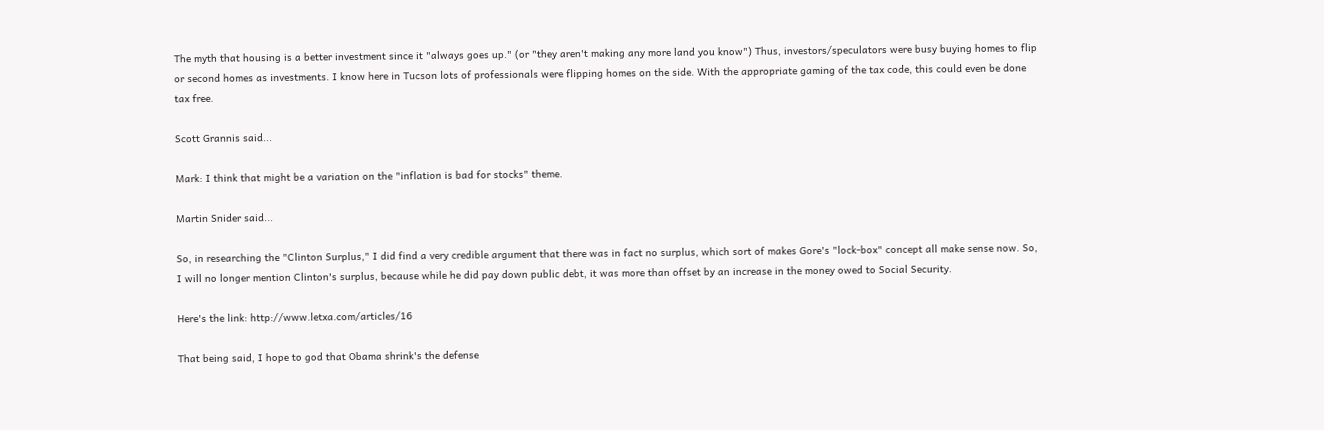The myth that housing is a better investment since it "always goes up." (or "they aren't making any more land you know") Thus, investors/speculators were busy buying homes to flip or second homes as investments. I know here in Tucson lots of professionals were flipping homes on the side. With the appropriate gaming of the tax code, this could even be done tax free.

Scott Grannis said...

Mark: I think that might be a variation on the "inflation is bad for stocks" theme.

Martin Snider said...

So, in researching the "Clinton Surplus," I did find a very credible argument that there was in fact no surplus, which sort of makes Gore's "lock-box" concept all make sense now. So, I will no longer mention Clinton's surplus, because while he did pay down public debt, it was more than offset by an increase in the money owed to Social Security.

Here's the link: http://www.letxa.com/articles/16

That being said, I hope to god that Obama shrink's the defense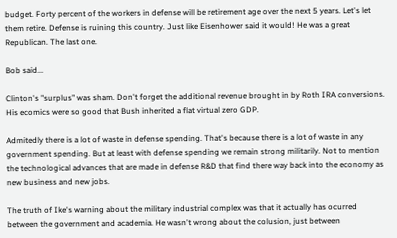budget. Forty percent of the workers in defense will be retirement age over the next 5 years. Let's let them retire. Defense is ruining this country. Just like Eisenhower said it would! He was a great Republican. The last one.

Bob said...

Clinton's "surplus" was sham. Don't forget the additional revenue brought in by Roth IRA conversions. His ecomics were so good that Bush inherited a flat virtual zero GDP.

Admitedly there is a lot of waste in defense spending. That's because there is a lot of waste in any government spending. But at least with defense spending we remain strong militarily. Not to mention the technological advances that are made in defense R&D that find there way back into the economy as new business and new jobs.

The truth of Ike's warning about the military industrial complex was that it actually has ocurred between the government and academia. He wasn't wrong about the colusion, just between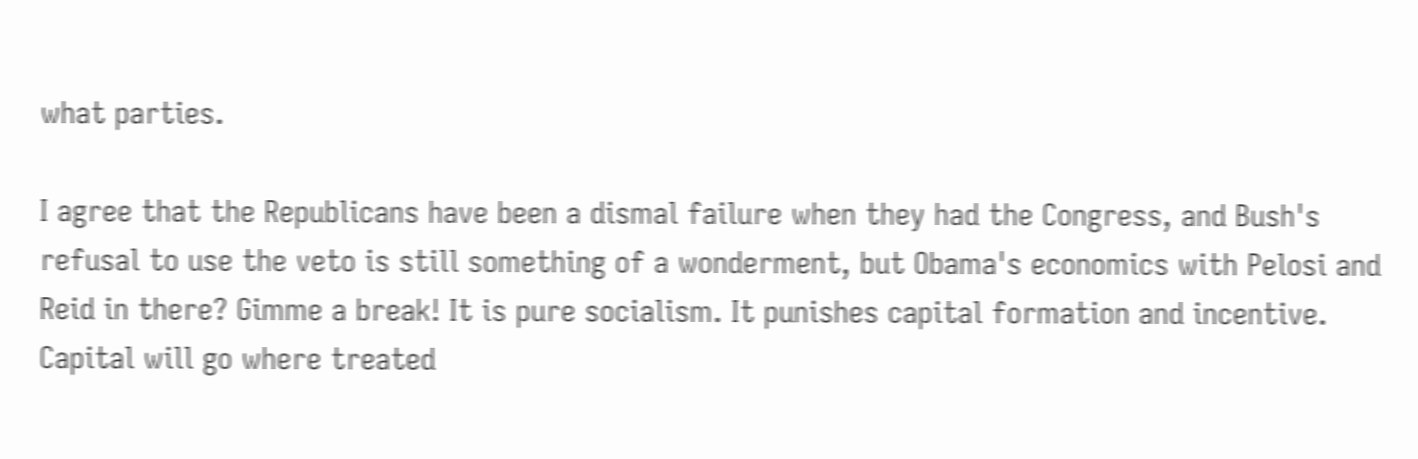what parties.

I agree that the Republicans have been a dismal failure when they had the Congress, and Bush's refusal to use the veto is still something of a wonderment, but Obama's economics with Pelosi and Reid in there? Gimme a break! It is pure socialism. It punishes capital formation and incentive. Capital will go where treated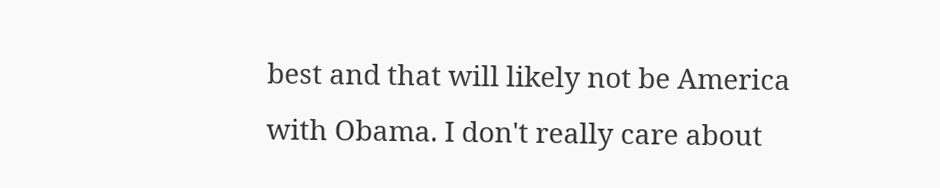best and that will likely not be America with Obama. I don't really care about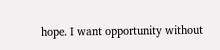hope. I want opportunity without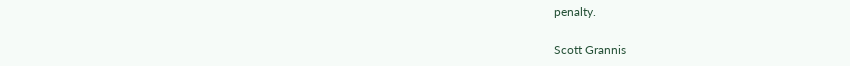penalty.

Scott Grannis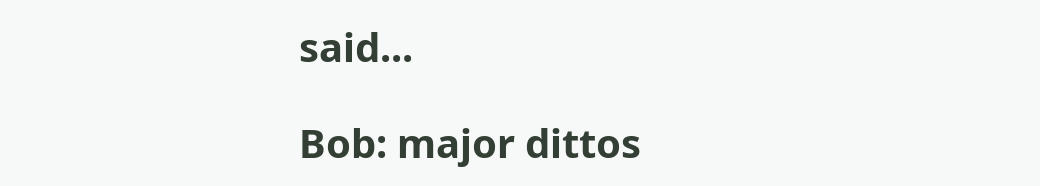said...

Bob: major dittos